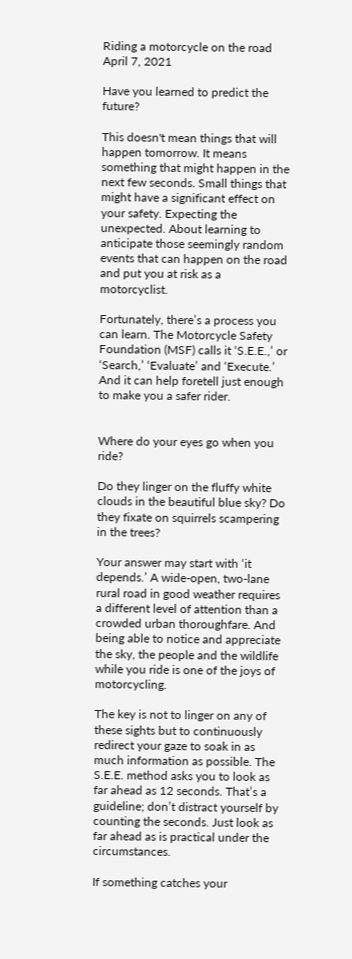Riding a motorcycle on the road
April 7, 2021

Have you learned to predict the future?

This doesn't mean things that will happen tomorrow. It means something that might happen in the next few seconds. Small things that might have a significant effect on your safety. Expecting the unexpected. About learning to anticipate those seemingly random events that can happen on the road and put you at risk as a motorcyclist.

Fortunately, there’s a process you can learn. The Motorcycle Safety Foundation (MSF) calls it ‘S.E.E.,’ or ‘Search,’ ‘Evaluate’ and ‘Execute.’ And it can help foretell just enough to make you a safer rider.


Where do your eyes go when you ride?

Do they linger on the fluffy white clouds in the beautiful blue sky? Do they fixate on squirrels scampering in the trees?

Your answer may start with ‘it depends.’ A wide-open, two-lane rural road in good weather requires a different level of attention than a crowded urban thoroughfare. And being able to notice and appreciate the sky, the people and the wildlife while you ride is one of the joys of motorcycling.

The key is not to linger on any of these sights but to continuously redirect your gaze to soak in as much information as possible. The S.E.E. method asks you to look as far ahead as 12 seconds. That’s a guideline; don’t distract yourself by counting the seconds. Just look as far ahead as is practical under the circumstances.

If something catches your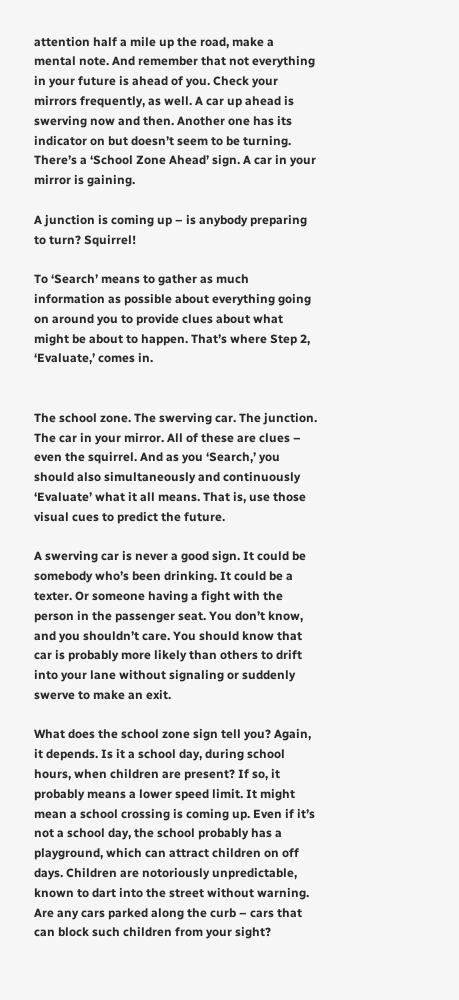attention half a mile up the road, make a mental note. And remember that not everything in your future is ahead of you. Check your mirrors frequently, as well. A car up ahead is swerving now and then. Another one has its indicator on but doesn’t seem to be turning. There’s a ‘School Zone Ahead’ sign. A car in your mirror is gaining.

A junction is coming up – is anybody preparing to turn? Squirrel!

To ‘Search’ means to gather as much information as possible about everything going on around you to provide clues about what might be about to happen. That’s where Step 2, ‘Evaluate,’ comes in.


The school zone. The swerving car. The junction. The car in your mirror. All of these are clues – even the squirrel. And as you ‘Search,’ you should also simultaneously and continuously ‘Evaluate’ what it all means. That is, use those visual cues to predict the future.

A swerving car is never a good sign. It could be somebody who’s been drinking. It could be a texter. Or someone having a fight with the person in the passenger seat. You don’t know, and you shouldn’t care. You should know that car is probably more likely than others to drift into your lane without signaling or suddenly swerve to make an exit.

What does the school zone sign tell you? Again, it depends. Is it a school day, during school hours, when children are present? If so, it probably means a lower speed limit. It might mean a school crossing is coming up. Even if it’s not a school day, the school probably has a playground, which can attract children on off days. Children are notoriously unpredictable, known to dart into the street without warning. Are any cars parked along the curb – cars that can block such children from your sight?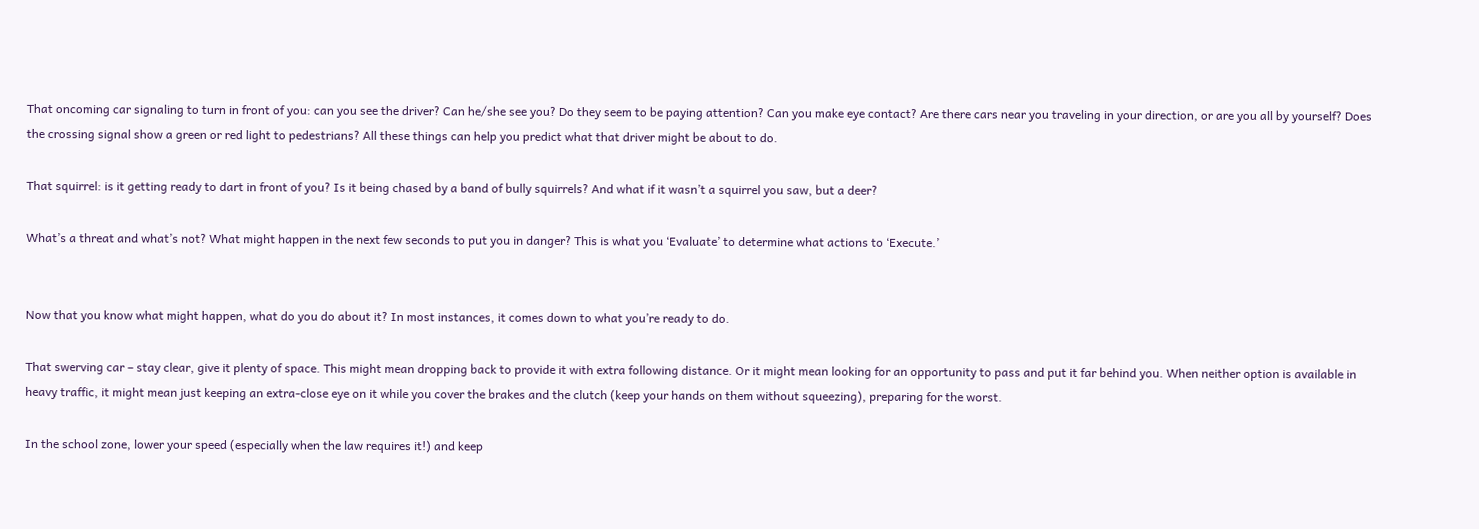That oncoming car signaling to turn in front of you: can you see the driver? Can he/she see you? Do they seem to be paying attention? Can you make eye contact? Are there cars near you traveling in your direction, or are you all by yourself? Does the crossing signal show a green or red light to pedestrians? All these things can help you predict what that driver might be about to do.

That squirrel: is it getting ready to dart in front of you? Is it being chased by a band of bully squirrels? And what if it wasn’t a squirrel you saw, but a deer?

What’s a threat and what’s not? What might happen in the next few seconds to put you in danger? This is what you ‘Evaluate’ to determine what actions to ‘Execute.’


Now that you know what might happen, what do you do about it? In most instances, it comes down to what you’re ready to do.

That swerving car – stay clear, give it plenty of space. This might mean dropping back to provide it with extra following distance. Or it might mean looking for an opportunity to pass and put it far behind you. When neither option is available in heavy traffic, it might mean just keeping an extra-close eye on it while you cover the brakes and the clutch (keep your hands on them without squeezing), preparing for the worst.

In the school zone, lower your speed (especially when the law requires it!) and keep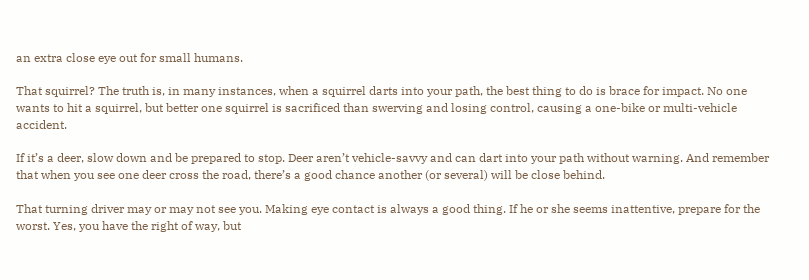an extra close eye out for small humans.

That squirrel? The truth is, in many instances, when a squirrel darts into your path, the best thing to do is brace for impact. No one wants to hit a squirrel, but better one squirrel is sacrificed than swerving and losing control, causing a one-bike or multi-vehicle accident.

If it’s a deer, slow down and be prepared to stop. Deer aren’t vehicle-savvy and can dart into your path without warning. And remember that when you see one deer cross the road, there’s a good chance another (or several) will be close behind.

That turning driver may or may not see you. Making eye contact is always a good thing. If he or she seems inattentive, prepare for the worst. Yes, you have the right of way, but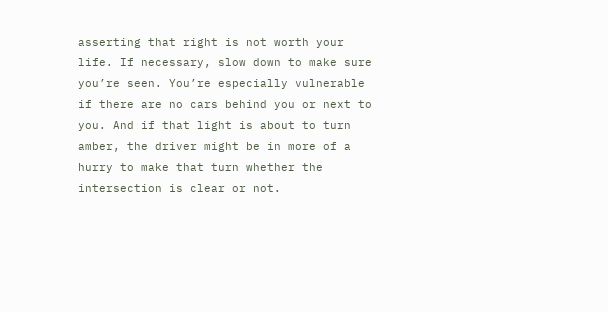asserting that right is not worth your life. If necessary, slow down to make sure you’re seen. You’re especially vulnerable if there are no cars behind you or next to you. And if that light is about to turn amber, the driver might be in more of a hurry to make that turn whether the intersection is clear or not.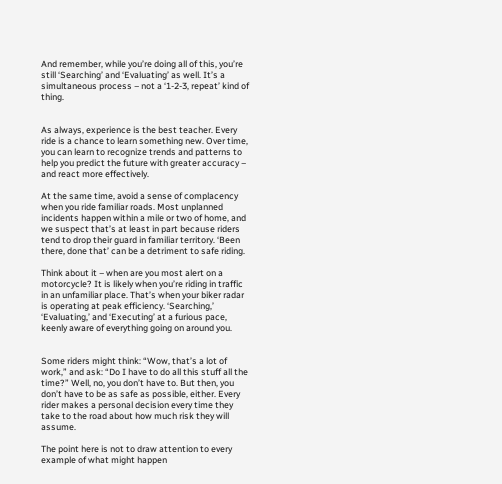And remember, while you’re doing all of this, you’re still ‘Searching’ and ‘Evaluating’ as well. It’s a simultaneous process – not a ‘1-2-3, repeat’ kind of thing.


As always, experience is the best teacher. Every ride is a chance to learn something new. Over time, you can learn to recognize trends and patterns to help you predict the future with greater accuracy – and react more effectively.

At the same time, avoid a sense of complacency when you ride familiar roads. Most unplanned incidents happen within a mile or two of home, and we suspect that’s at least in part because riders tend to drop their guard in familiar territory. ‘Been there, done that’ can be a detriment to safe riding.

Think about it – when are you most alert on a motorcycle? It is likely when you’re riding in traffic in an unfamiliar place. That’s when your biker radar is operating at peak efficiency. ‘Searching,’ ‘Evaluating,’ and ‘Executing’ at a furious pace, keenly aware of everything going on around you.


Some riders might think: “Wow, that’s a lot of work,” and ask: “Do I have to do all this stuff all the time?” Well, no, you don’t have to. But then, you don’t have to be as safe as possible, either. Every rider makes a personal decision every time they take to the road about how much risk they will assume.

The point here is not to draw attention to every example of what might happen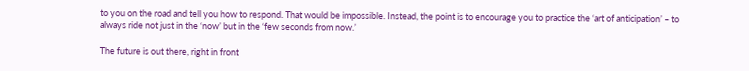to you on the road and tell you how to respond. That would be impossible. Instead, the point is to encourage you to practice the ‘art of anticipation’ – to always ride not just in the ‘now’ but in the ‘few seconds from now.’

The future is out there, right in front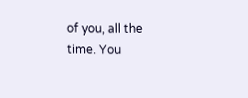of you, all the time. You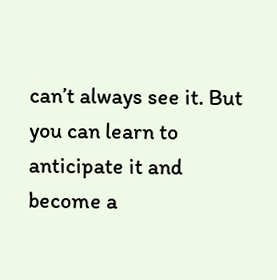can’t always see it. But you can learn to anticipate it and become a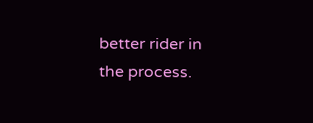better rider in the process.